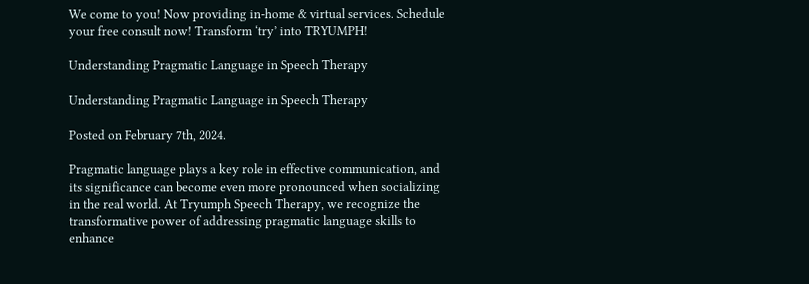We come to you! Now providing in-home & virtual services. Schedule your free consult now! Transform ‘try’ into TRYUMPH!

Understanding Pragmatic Language in Speech Therapy

Understanding Pragmatic Language in Speech Therapy

Posted on February 7th, 2024.

Pragmatic language plays a key role in effective communication, and its significance can become even more pronounced when socializing in the real world. At Tryumph Speech Therapy, we recognize the transformative power of addressing pragmatic language skills to enhance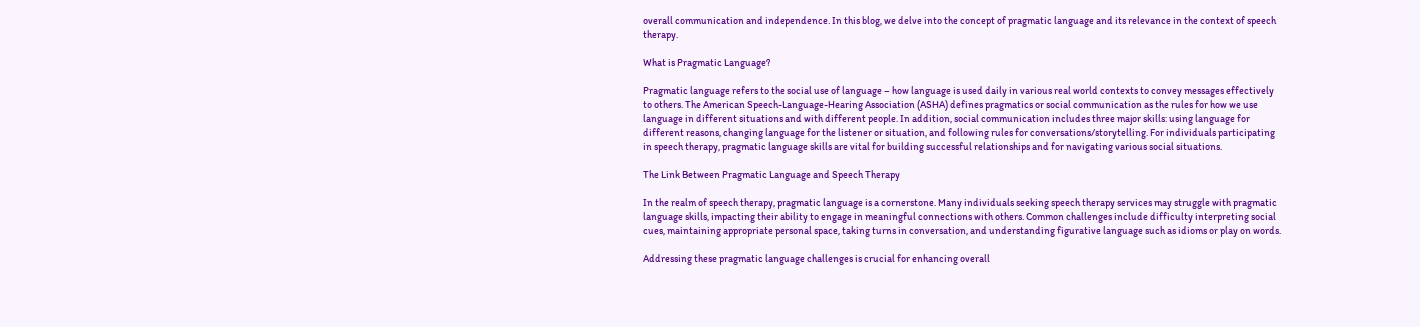overall communication and independence. In this blog, we delve into the concept of pragmatic language and its relevance in the context of speech therapy.

What is Pragmatic Language?

Pragmatic language refers to the social use of language – how language is used daily in various real world contexts to convey messages effectively to others. The American Speech-Language-Hearing Association (ASHA) defines pragmatics or social communication as the rules for how we use language in different situations and with different people. In addition, social communication includes three major skills: using language for different reasons, changing language for the listener or situation, and following rules for conversations/storytelling. For individuals participating in speech therapy, pragmatic language skills are vital for building successful relationships and for navigating various social situations.

The Link Between Pragmatic Language and Speech Therapy

In the realm of speech therapy, pragmatic language is a cornerstone. Many individuals seeking speech therapy services may struggle with pragmatic language skills, impacting their ability to engage in meaningful connections with others. Common challenges include difficulty interpreting social cues, maintaining appropriate personal space, taking turns in conversation, and understanding figurative language such as idioms or play on words.

Addressing these pragmatic language challenges is crucial for enhancing overall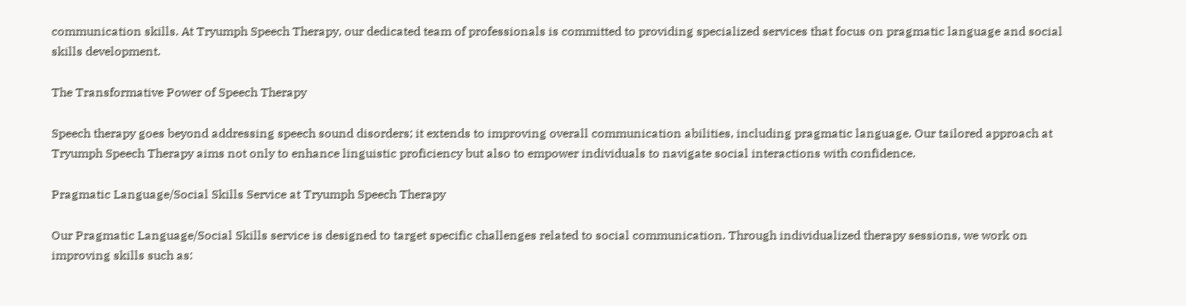communication skills. At Tryumph Speech Therapy, our dedicated team of professionals is committed to providing specialized services that focus on pragmatic language and social skills development.

The Transformative Power of Speech Therapy

Speech therapy goes beyond addressing speech sound disorders; it extends to improving overall communication abilities, including pragmatic language. Our tailored approach at Tryumph Speech Therapy aims not only to enhance linguistic proficiency but also to empower individuals to navigate social interactions with confidence.

Pragmatic Language/Social Skills Service at Tryumph Speech Therapy

Our Pragmatic Language/Social Skills service is designed to target specific challenges related to social communication. Through individualized therapy sessions, we work on improving skills such as: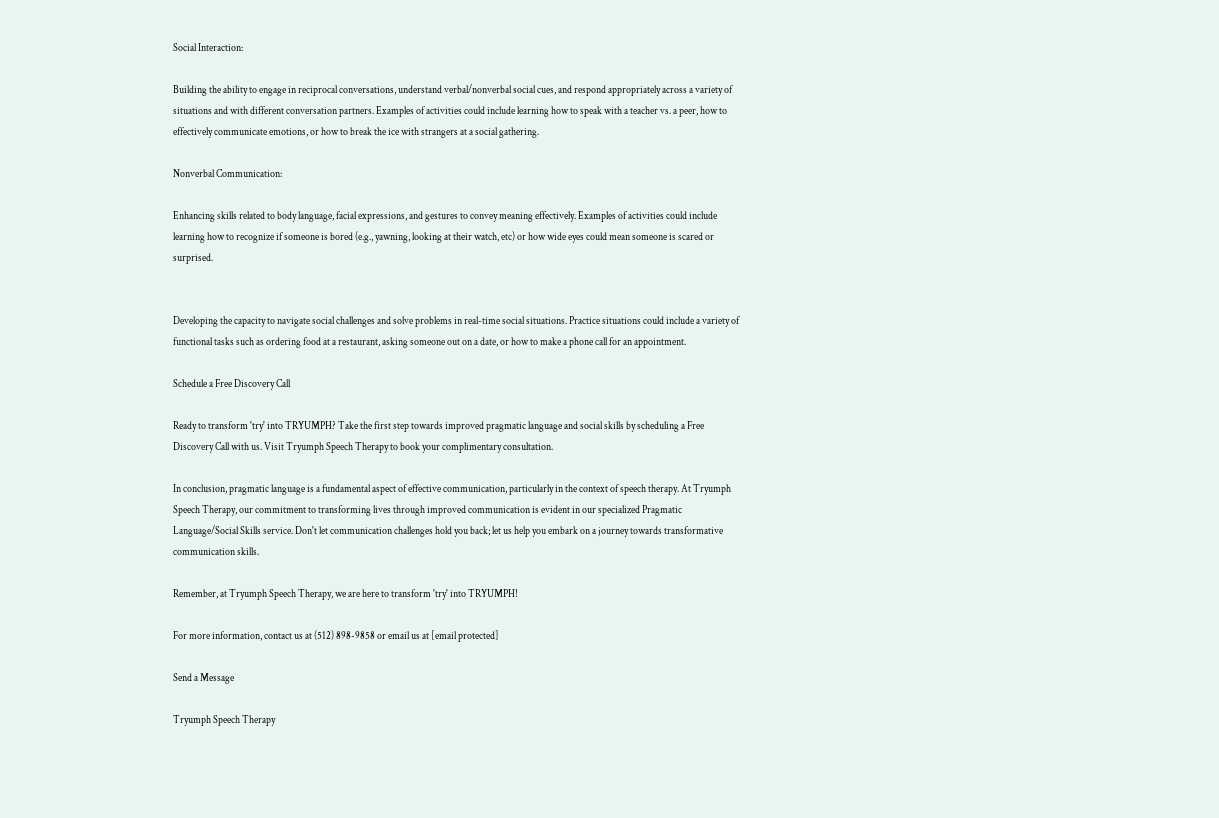Social Interaction:

Building the ability to engage in reciprocal conversations, understand verbal/nonverbal social cues, and respond appropriately across a variety of situations and with different conversation partners. Examples of activities could include learning how to speak with a teacher vs. a peer, how to effectively communicate emotions, or how to break the ice with strangers at a social gathering.

Nonverbal Communication:

Enhancing skills related to body language, facial expressions, and gestures to convey meaning effectively. Examples of activities could include learning how to recognize if someone is bored (e.g., yawning, looking at their watch, etc) or how wide eyes could mean someone is scared or surprised.


Developing the capacity to navigate social challenges and solve problems in real-time social situations. Practice situations could include a variety of functional tasks such as ordering food at a restaurant, asking someone out on a date, or how to make a phone call for an appointment.

Schedule a Free Discovery Call

Ready to transform 'try' into TRYUMPH? Take the first step towards improved pragmatic language and social skills by scheduling a Free Discovery Call with us. Visit Tryumph Speech Therapy to book your complimentary consultation.

In conclusion, pragmatic language is a fundamental aspect of effective communication, particularly in the context of speech therapy. At Tryumph Speech Therapy, our commitment to transforming lives through improved communication is evident in our specialized Pragmatic Language/Social Skills service. Don't let communication challenges hold you back; let us help you embark on a journey towards transformative communication skills.

Remember, at Tryumph Speech Therapy, we are here to transform 'try' into TRYUMPH!

For more information, contact us at (512) 898-9858 or email us at [email protected]

Send a Message

Tryumph Speech Therapy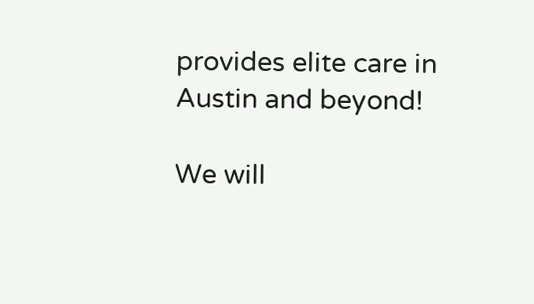provides elite care in Austin and beyond!

We will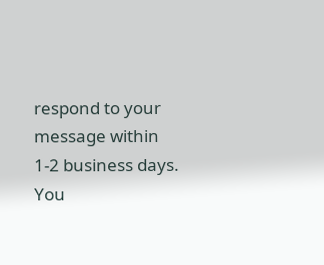respond to your message within 1-2 business days.
You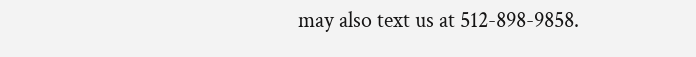may also text us at 512-898-9858.